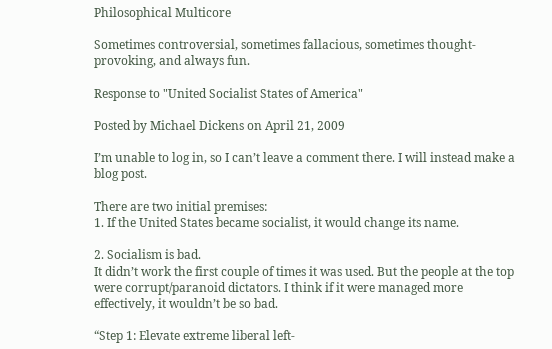Philosophical Multicore

Sometimes controversial, sometimes fallacious, sometimes thought-provoking, and always fun.

Response to "United Socialist States of America"

Posted by Michael Dickens on April 21, 2009

I’m unable to log in, so I can’t leave a comment there. I will instead make a blog post.

There are two initial premises:
1. If the United States became socialist, it would change its name.

2. Socialism is bad.
It didn’t work the first couple of times it was used. But the people at the top were corrupt/paranoid dictators. I think if it were managed more effectively, it wouldn’t be so bad.

“Step 1: Elevate extreme liberal left-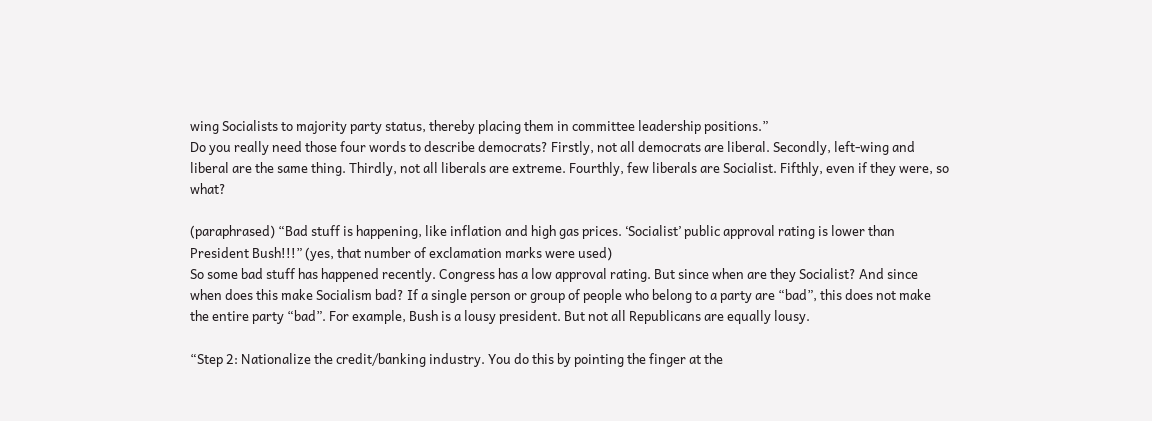wing Socialists to majority party status, thereby placing them in committee leadership positions.”
Do you really need those four words to describe democrats? Firstly, not all democrats are liberal. Secondly, left-wing and liberal are the same thing. Thirdly, not all liberals are extreme. Fourthly, few liberals are Socialist. Fifthly, even if they were, so what?

(paraphrased) “Bad stuff is happening, like inflation and high gas prices. ‘Socialist’ public approval rating is lower than President Bush!!!” (yes, that number of exclamation marks were used)
So some bad stuff has happened recently. Congress has a low approval rating. But since when are they Socialist? And since when does this make Socialism bad? If a single person or group of people who belong to a party are “bad”, this does not make the entire party “bad”. For example, Bush is a lousy president. But not all Republicans are equally lousy.

“Step 2: Nationalize the credit/banking industry. You do this by pointing the finger at the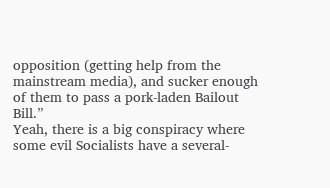opposition (getting help from the mainstream media), and sucker enough of them to pass a pork-laden Bailout Bill.”
Yeah, there is a big conspiracy where some evil Socialists have a several-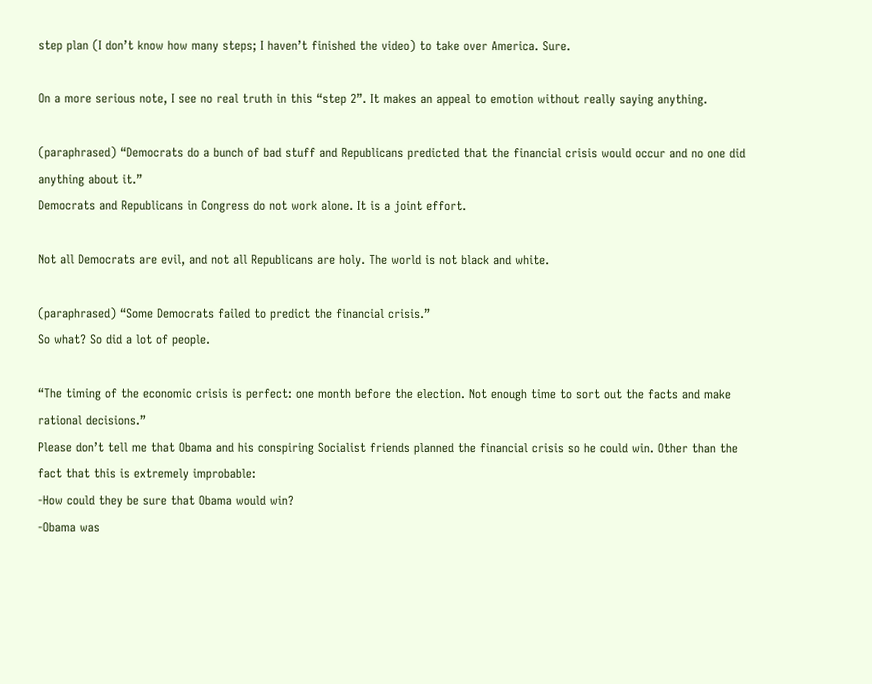step plan (I don’t know how many steps; I haven’t finished the video) to take over America. Sure.

On a more serious note, I see no real truth in this “step 2”. It makes an appeal to emotion without really saying anything.

(paraphrased) “Democrats do a bunch of bad stuff and Republicans predicted that the financial crisis would occur and no one did anything about it.”
Democrats and Republicans in Congress do not work alone. It is a joint effort.

Not all Democrats are evil, and not all Republicans are holy. The world is not black and white.

(paraphrased) “Some Democrats failed to predict the financial crisis.”
So what? So did a lot of people.

“The timing of the economic crisis is perfect: one month before the election. Not enough time to sort out the facts and make rational decisions.”
Please don’t tell me that Obama and his conspiring Socialist friends planned the financial crisis so he could win. Other than the fact that this is extremely improbable:
-How could they be sure that Obama would win?
-Obama was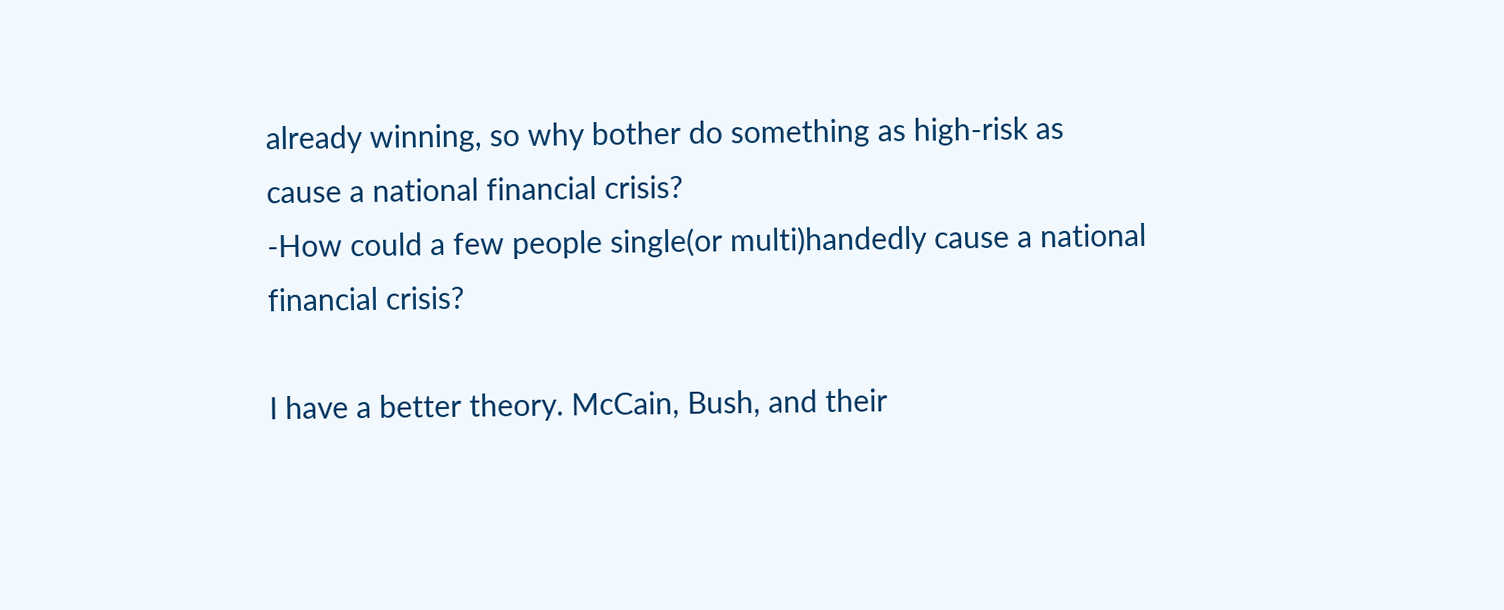already winning, so why bother do something as high-risk as cause a national financial crisis?
-How could a few people single(or multi)handedly cause a national financial crisis?

I have a better theory. McCain, Bush, and their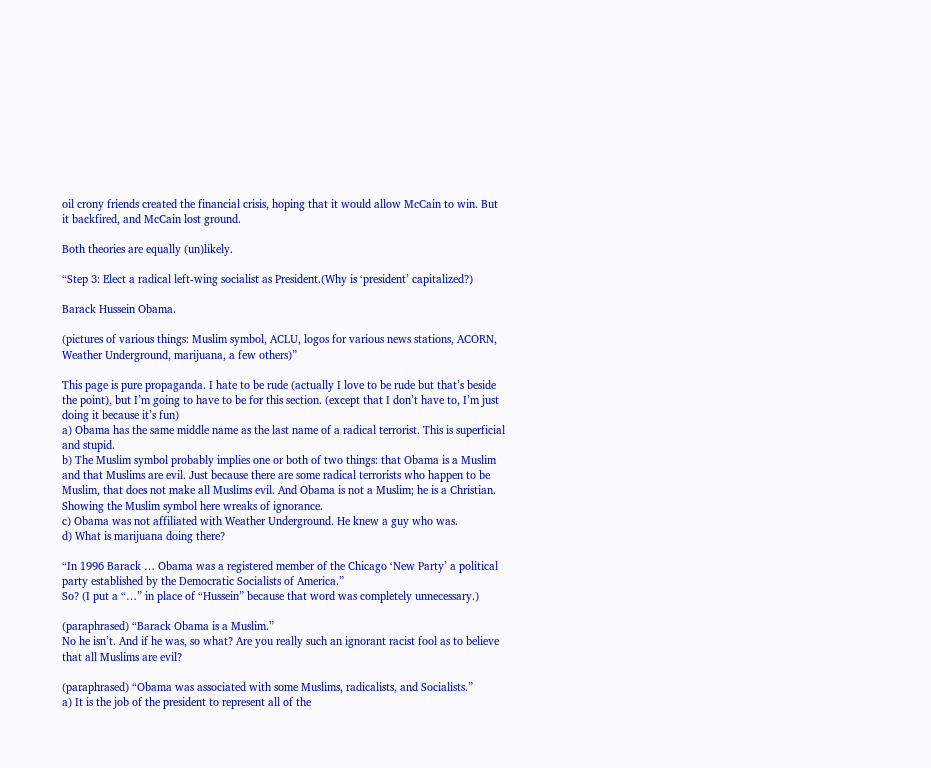oil crony friends created the financial crisis, hoping that it would allow McCain to win. But it backfired, and McCain lost ground.

Both theories are equally (un)likely.

“Step 3: Elect a radical left-wing socialist as President.(Why is ‘president’ capitalized?)

Barack Hussein Obama.

(pictures of various things: Muslim symbol, ACLU, logos for various news stations, ACORN, Weather Underground, marijuana, a few others)”

This page is pure propaganda. I hate to be rude (actually I love to be rude but that’s beside the point), but I’m going to have to be for this section. (except that I don’t have to, I’m just doing it because it’s fun)
a) Obama has the same middle name as the last name of a radical terrorist. This is superficial and stupid.
b) The Muslim symbol probably implies one or both of two things: that Obama is a Muslim and that Muslims are evil. Just because there are some radical terrorists who happen to be Muslim, that does not make all Muslims evil. And Obama is not a Muslim; he is a Christian. Showing the Muslim symbol here wreaks of ignorance.
c) Obama was not affiliated with Weather Underground. He knew a guy who was.
d) What is marijuana doing there?

“In 1996 Barack … Obama was a registered member of the Chicago ‘New Party’ a political party established by the Democratic Socialists of America.”
So? (I put a “…” in place of “Hussein” because that word was completely unnecessary.)

(paraphrased) “Barack Obama is a Muslim.”
No he isn’t. And if he was, so what? Are you really such an ignorant racist fool as to believe that all Muslims are evil?

(paraphrased) “Obama was associated with some Muslims, radicalists, and Socialists.”
a) It is the job of the president to represent all of the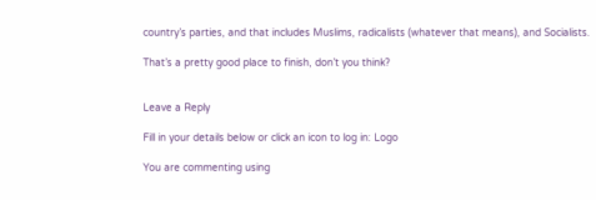country’s parties, and that includes Muslims, radicalists (whatever that means), and Socialists.

That’s a pretty good place to finish, don’t you think?


Leave a Reply

Fill in your details below or click an icon to log in: Logo

You are commenting using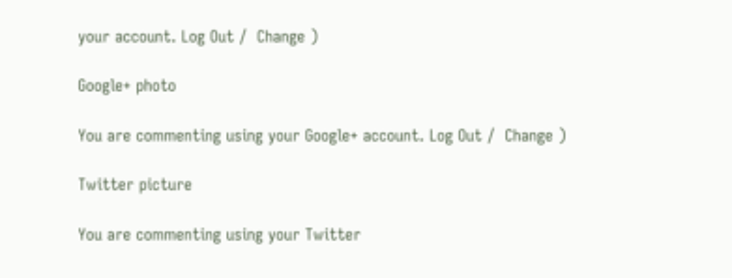your account. Log Out /  Change )

Google+ photo

You are commenting using your Google+ account. Log Out /  Change )

Twitter picture

You are commenting using your Twitter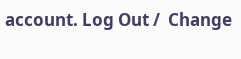account. Log Out /  Change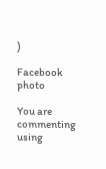)

Facebook photo

You are commenting using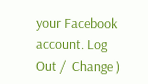your Facebook account. Log Out /  Change )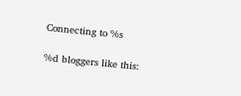Connecting to %s

%d bloggers like this: